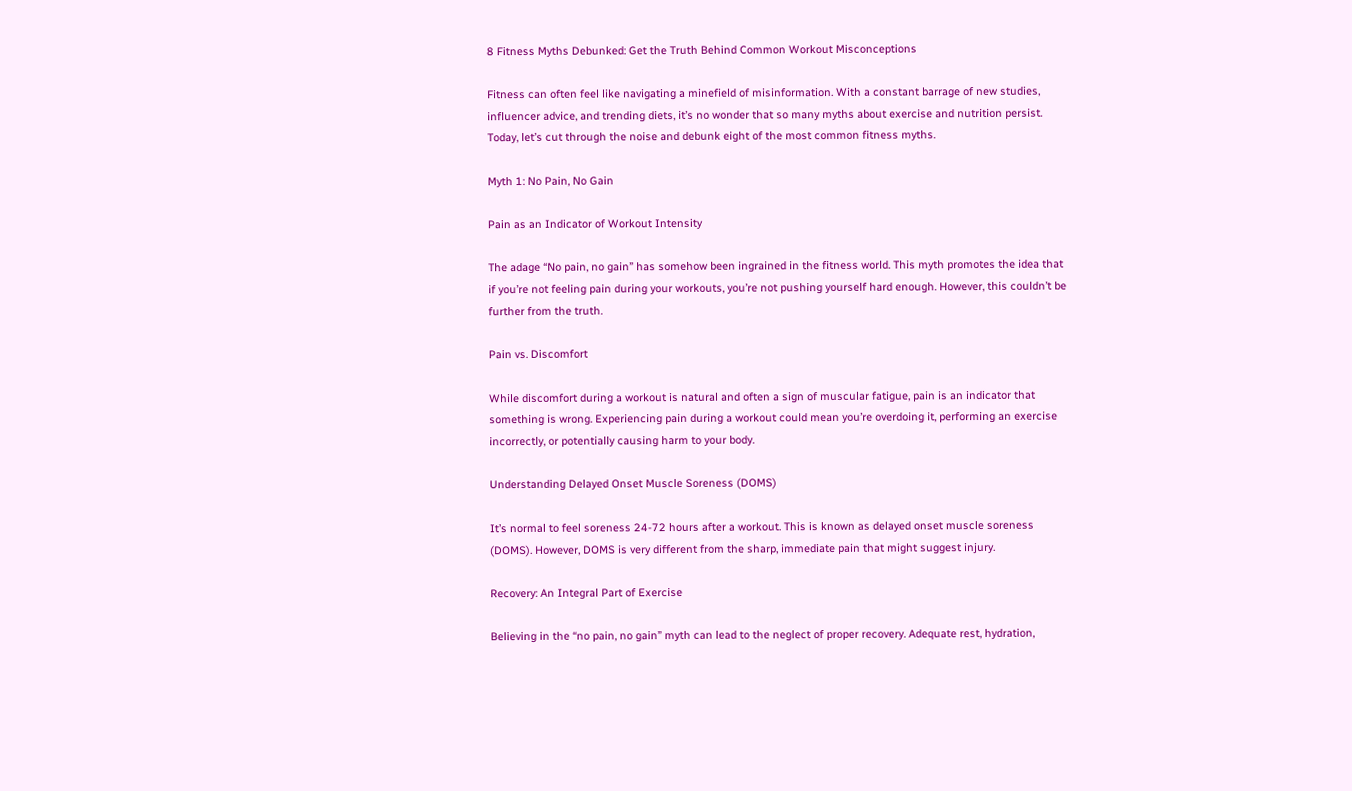8 Fitness Myths Debunked: Get the Truth Behind Common Workout Misconceptions

Fitness can often feel like navigating a minefield of misinformation. With a constant barrage of new studies, influencer advice, and trending diets, it’s no wonder that so many myths about exercise and nutrition persist. Today, let’s cut through the noise and debunk eight of the most common fitness myths.

Myth 1: No Pain, No Gain

Pain as an Indicator of Workout Intensity

The adage “No pain, no gain” has somehow been ingrained in the fitness world. This myth promotes the idea that if you’re not feeling pain during your workouts, you’re not pushing yourself hard enough. However, this couldn’t be further from the truth.

Pain vs. Discomfort

While discomfort during a workout is natural and often a sign of muscular fatigue, pain is an indicator that something is wrong. Experiencing pain during a workout could mean you’re overdoing it, performing an exercise incorrectly, or potentially causing harm to your body.

Understanding Delayed Onset Muscle Soreness (DOMS)

It’s normal to feel soreness 24-72 hours after a workout. This is known as delayed onset muscle soreness (DOMS). However, DOMS is very different from the sharp, immediate pain that might suggest injury.

Recovery: An Integral Part of Exercise

Believing in the “no pain, no gain” myth can lead to the neglect of proper recovery. Adequate rest, hydration,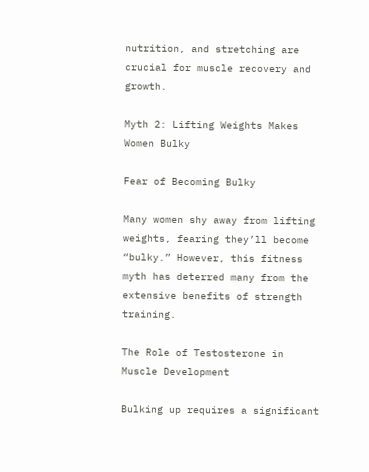nutrition, and stretching are crucial for muscle recovery and growth.

Myth 2: Lifting Weights Makes Women Bulky

Fear of Becoming Bulky

Many women shy away from lifting weights, fearing they’ll become “bulky.” However, this fitness myth has deterred many from the extensive benefits of strength training.

The Role of Testosterone in Muscle Development

Bulking up requires a significant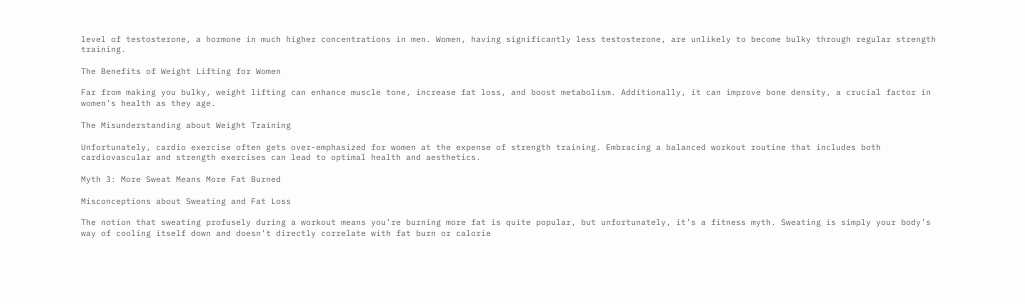level of testosterone, a hormone in much higher concentrations in men. Women, having significantly less testosterone, are unlikely to become bulky through regular strength training.

The Benefits of Weight Lifting for Women

Far from making you bulky, weight lifting can enhance muscle tone, increase fat loss, and boost metabolism. Additionally, it can improve bone density, a crucial factor in women’s health as they age.

The Misunderstanding about Weight Training

Unfortunately, cardio exercise often gets over-emphasized for women at the expense of strength training. Embracing a balanced workout routine that includes both cardiovascular and strength exercises can lead to optimal health and aesthetics.

Myth 3: More Sweat Means More Fat Burned

Misconceptions about Sweating and Fat Loss

The notion that sweating profusely during a workout means you’re burning more fat is quite popular, but unfortunately, it’s a fitness myth. Sweating is simply your body’s way of cooling itself down and doesn’t directly correlate with fat burn or calorie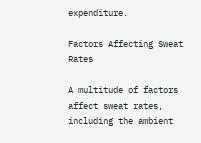expenditure.

Factors Affecting Sweat Rates

A multitude of factors affect sweat rates, including the ambient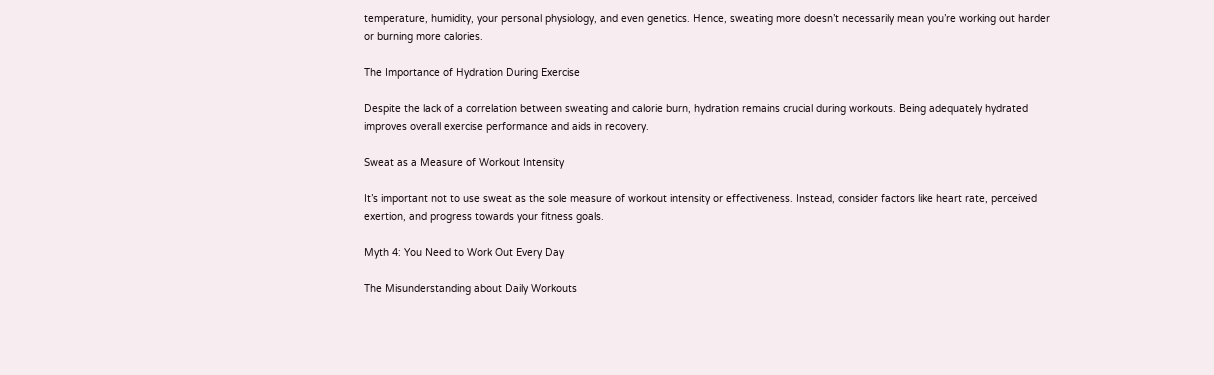temperature, humidity, your personal physiology, and even genetics. Hence, sweating more doesn’t necessarily mean you’re working out harder or burning more calories.

The Importance of Hydration During Exercise

Despite the lack of a correlation between sweating and calorie burn, hydration remains crucial during workouts. Being adequately hydrated improves overall exercise performance and aids in recovery.

Sweat as a Measure of Workout Intensity

It’s important not to use sweat as the sole measure of workout intensity or effectiveness. Instead, consider factors like heart rate, perceived exertion, and progress towards your fitness goals.

Myth 4: You Need to Work Out Every Day

The Misunderstanding about Daily Workouts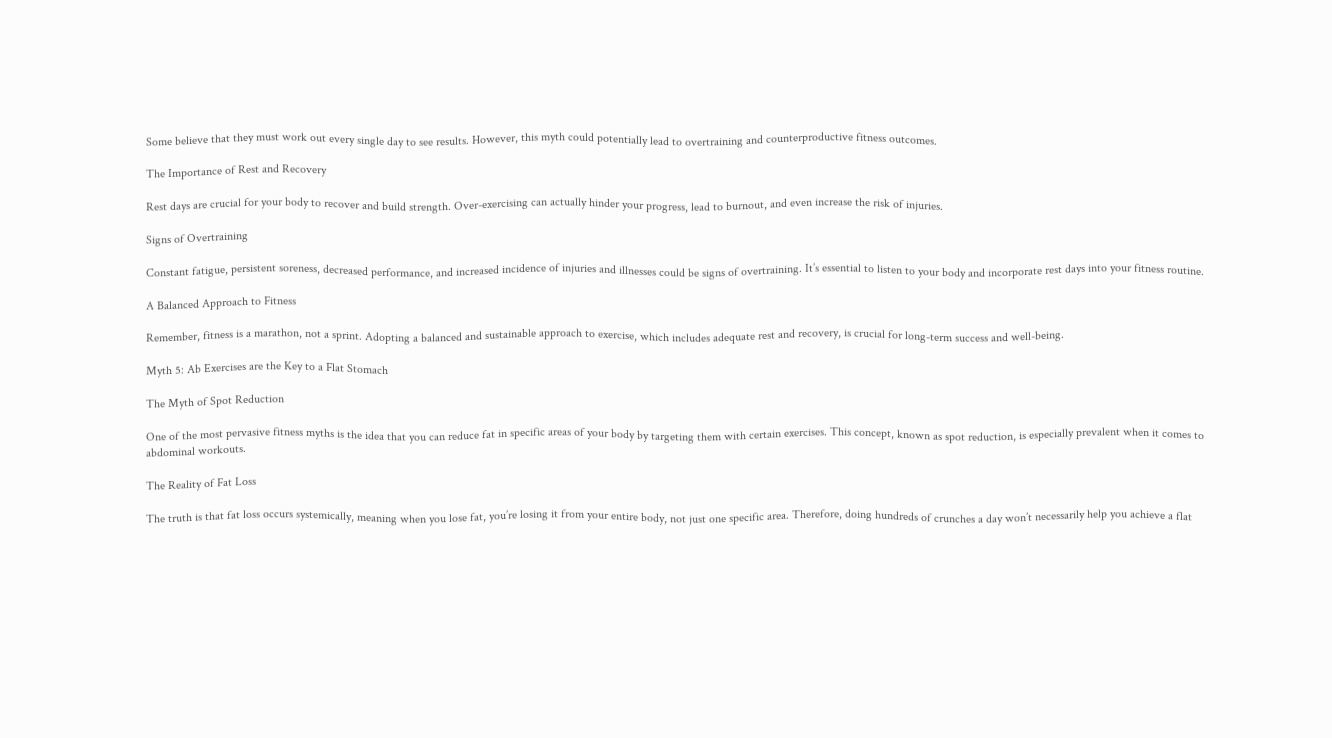Some believe that they must work out every single day to see results. However, this myth could potentially lead to overtraining and counterproductive fitness outcomes.

The Importance of Rest and Recovery

Rest days are crucial for your body to recover and build strength. Over-exercising can actually hinder your progress, lead to burnout, and even increase the risk of injuries.

Signs of Overtraining

Constant fatigue, persistent soreness, decreased performance, and increased incidence of injuries and illnesses could be signs of overtraining. It’s essential to listen to your body and incorporate rest days into your fitness routine.

A Balanced Approach to Fitness

Remember, fitness is a marathon, not a sprint. Adopting a balanced and sustainable approach to exercise, which includes adequate rest and recovery, is crucial for long-term success and well-being.

Myth 5: Ab Exercises are the Key to a Flat Stomach

The Myth of Spot Reduction

One of the most pervasive fitness myths is the idea that you can reduce fat in specific areas of your body by targeting them with certain exercises. This concept, known as spot reduction, is especially prevalent when it comes to abdominal workouts.

The Reality of Fat Loss

The truth is that fat loss occurs systemically, meaning when you lose fat, you’re losing it from your entire body, not just one specific area. Therefore, doing hundreds of crunches a day won’t necessarily help you achieve a flat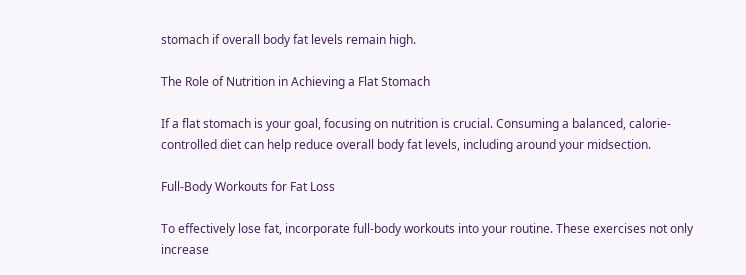stomach if overall body fat levels remain high.

The Role of Nutrition in Achieving a Flat Stomach

If a flat stomach is your goal, focusing on nutrition is crucial. Consuming a balanced, calorie-controlled diet can help reduce overall body fat levels, including around your midsection.

Full-Body Workouts for Fat Loss

To effectively lose fat, incorporate full-body workouts into your routine. These exercises not only increase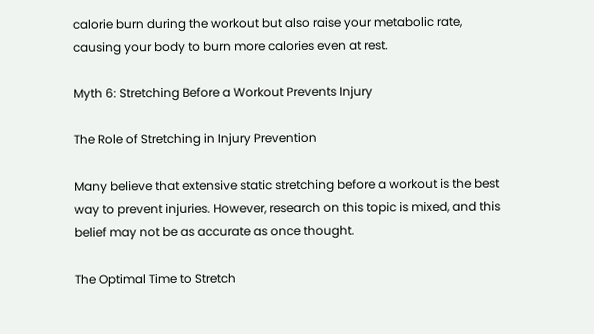calorie burn during the workout but also raise your metabolic rate, causing your body to burn more calories even at rest.

Myth 6: Stretching Before a Workout Prevents Injury

The Role of Stretching in Injury Prevention

Many believe that extensive static stretching before a workout is the best way to prevent injuries. However, research on this topic is mixed, and this belief may not be as accurate as once thought.

The Optimal Time to Stretch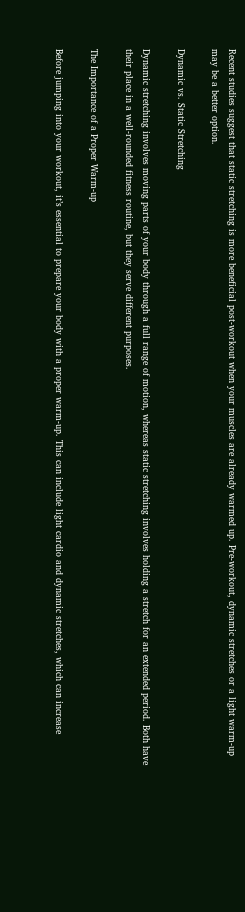Recent studies suggest that static stretching is more beneficial post-workout when your muscles are already warmed up. Pre-workout, dynamic stretches or a light warm-up may be a better option.

Dynamic vs. Static Stretching

Dynamic stretching involves moving parts of your body through a full range of motion, whereas static stretching involves holding a stretch for an extended period. Both have their place in a well-rounded fitness routine, but they serve different purposes.

The Importance of a Proper Warm-up

Before jumping into your workout, it’s essential to prepare your body with a proper warm-up. This can include light cardio and dynamic stretches, which can increase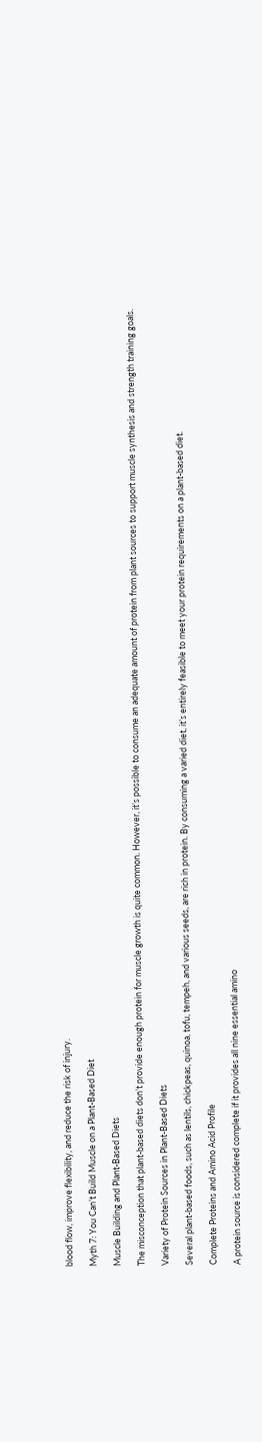blood flow, improve flexibility, and reduce the risk of injury.

Myth 7: You Can’t Build Muscle on a Plant-Based Diet

Muscle Building and Plant-Based Diets

The misconception that plant-based diets don’t provide enough protein for muscle growth is quite common. However, it’s possible to consume an adequate amount of protein from plant sources to support muscle synthesis and strength training goals.

Variety of Protein Sources in Plant-Based Diets

Several plant-based foods, such as lentils, chickpeas, quinoa, tofu, tempeh, and various seeds, are rich in protein. By consuming a varied diet, it’s entirely feasible to meet your protein requirements on a plant-based diet.

Complete Proteins and Amino Acid Profile

A protein source is considered complete if it provides all nine essential amino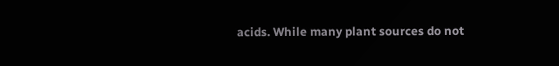acids. While many plant sources do not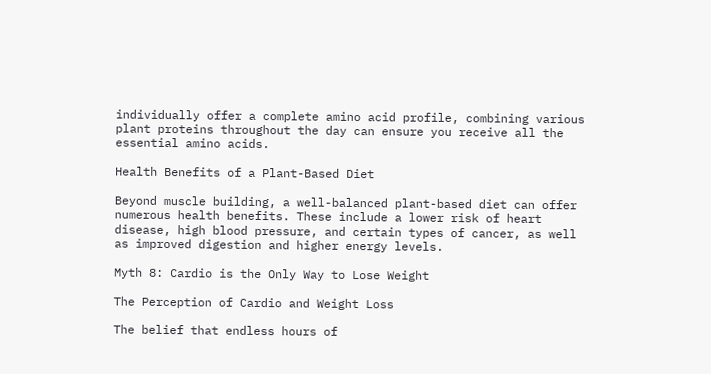individually offer a complete amino acid profile, combining various plant proteins throughout the day can ensure you receive all the essential amino acids.

Health Benefits of a Plant-Based Diet

Beyond muscle building, a well-balanced plant-based diet can offer numerous health benefits. These include a lower risk of heart disease, high blood pressure, and certain types of cancer, as well as improved digestion and higher energy levels.

Myth 8: Cardio is the Only Way to Lose Weight

The Perception of Cardio and Weight Loss

The belief that endless hours of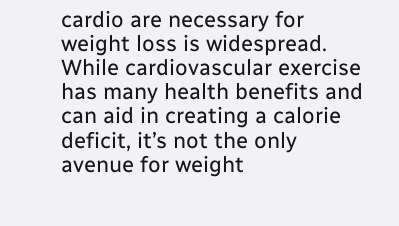cardio are necessary for weight loss is widespread. While cardiovascular exercise has many health benefits and can aid in creating a calorie deficit, it’s not the only avenue for weight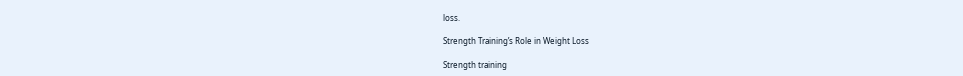loss.

Strength Training’s Role in Weight Loss

Strength training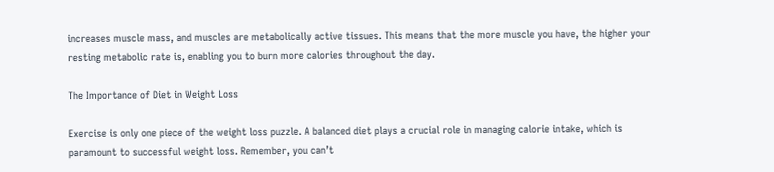increases muscle mass, and muscles are metabolically active tissues. This means that the more muscle you have, the higher your resting metabolic rate is, enabling you to burn more calories throughout the day.

The Importance of Diet in Weight Loss

Exercise is only one piece of the weight loss puzzle. A balanced diet plays a crucial role in managing calorie intake, which is paramount to successful weight loss. Remember, you can’t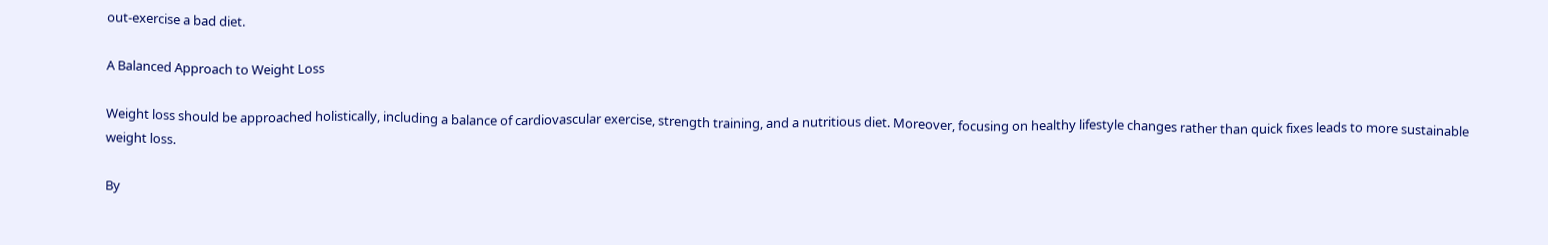out-exercise a bad diet.

A Balanced Approach to Weight Loss

Weight loss should be approached holistically, including a balance of cardiovascular exercise, strength training, and a nutritious diet. Moreover, focusing on healthy lifestyle changes rather than quick fixes leads to more sustainable weight loss.

By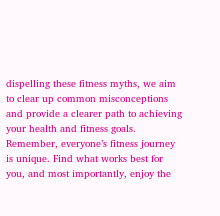dispelling these fitness myths, we aim to clear up common misconceptions and provide a clearer path to achieving your health and fitness goals. Remember, everyone’s fitness journey is unique. Find what works best for you, and most importantly, enjoy the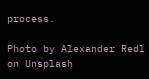process.

Photo by Alexander Redl on Unsplash